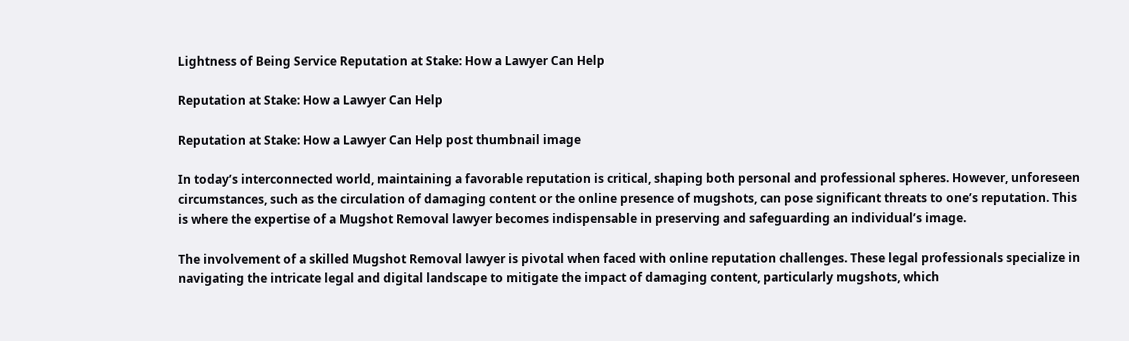Lightness of Being Service Reputation at Stake: How a Lawyer Can Help

Reputation at Stake: How a Lawyer Can Help

Reputation at Stake: How a Lawyer Can Help post thumbnail image

In today’s interconnected world, maintaining a favorable reputation is critical, shaping both personal and professional spheres. However, unforeseen circumstances, such as the circulation of damaging content or the online presence of mugshots, can pose significant threats to one’s reputation. This is where the expertise of a Mugshot Removal lawyer becomes indispensable in preserving and safeguarding an individual’s image.

The involvement of a skilled Mugshot Removal lawyer is pivotal when faced with online reputation challenges. These legal professionals specialize in navigating the intricate legal and digital landscape to mitigate the impact of damaging content, particularly mugshots, which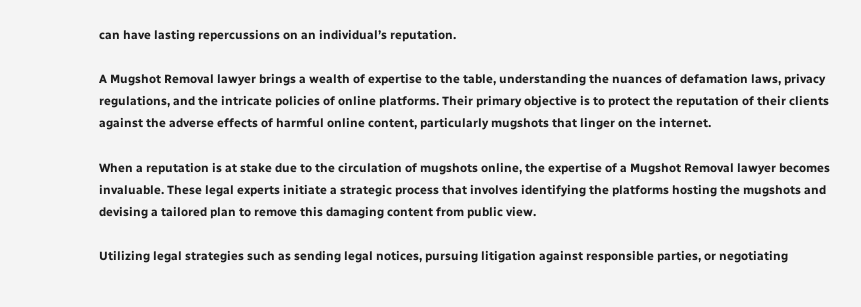can have lasting repercussions on an individual’s reputation.

A Mugshot Removal lawyer brings a wealth of expertise to the table, understanding the nuances of defamation laws, privacy regulations, and the intricate policies of online platforms. Their primary objective is to protect the reputation of their clients against the adverse effects of harmful online content, particularly mugshots that linger on the internet.

When a reputation is at stake due to the circulation of mugshots online, the expertise of a Mugshot Removal lawyer becomes invaluable. These legal experts initiate a strategic process that involves identifying the platforms hosting the mugshots and devising a tailored plan to remove this damaging content from public view.

Utilizing legal strategies such as sending legal notices, pursuing litigation against responsible parties, or negotiating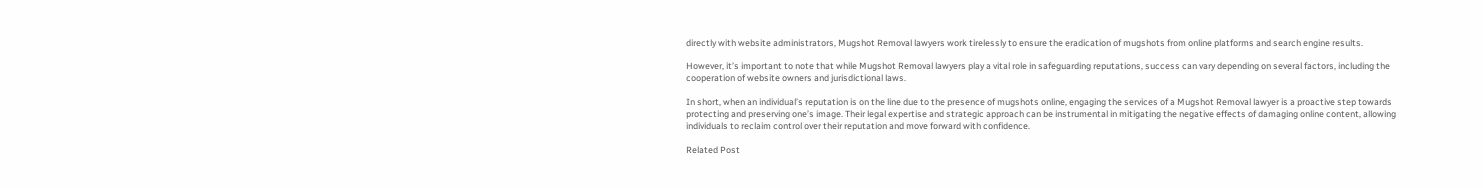directly with website administrators, Mugshot Removal lawyers work tirelessly to ensure the eradication of mugshots from online platforms and search engine results.

However, it’s important to note that while Mugshot Removal lawyers play a vital role in safeguarding reputations, success can vary depending on several factors, including the cooperation of website owners and jurisdictional laws.

In short, when an individual’s reputation is on the line due to the presence of mugshots online, engaging the services of a Mugshot Removal lawyer is a proactive step towards protecting and preserving one’s image. Their legal expertise and strategic approach can be instrumental in mitigating the negative effects of damaging online content, allowing individuals to reclaim control over their reputation and move forward with confidence.

Related Post